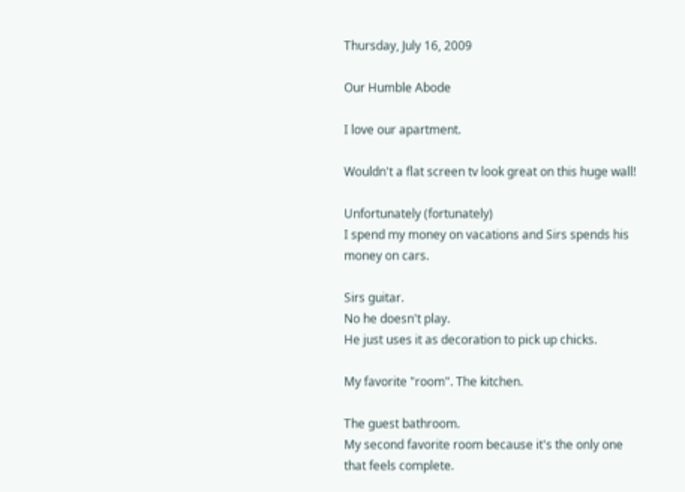Thursday, July 16, 2009

Our Humble Abode

I love our apartment.

Wouldn't a flat screen tv look great on this huge wall!

Unfortunately (fortunately)
I spend my money on vacations and Sirs spends his money on cars.

Sirs guitar.
No he doesn't play.
He just uses it as decoration to pick up chicks.

My favorite "room". The kitchen.

The guest bathroom.
My second favorite room because it's the only one that feels complete.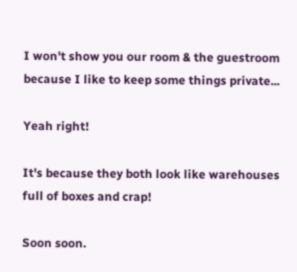I won't show you our room & the guestroom because I like to keep some things private...

Yeah right!

It's because they both look like warehouses full of boxes and crap!

Soon soon.